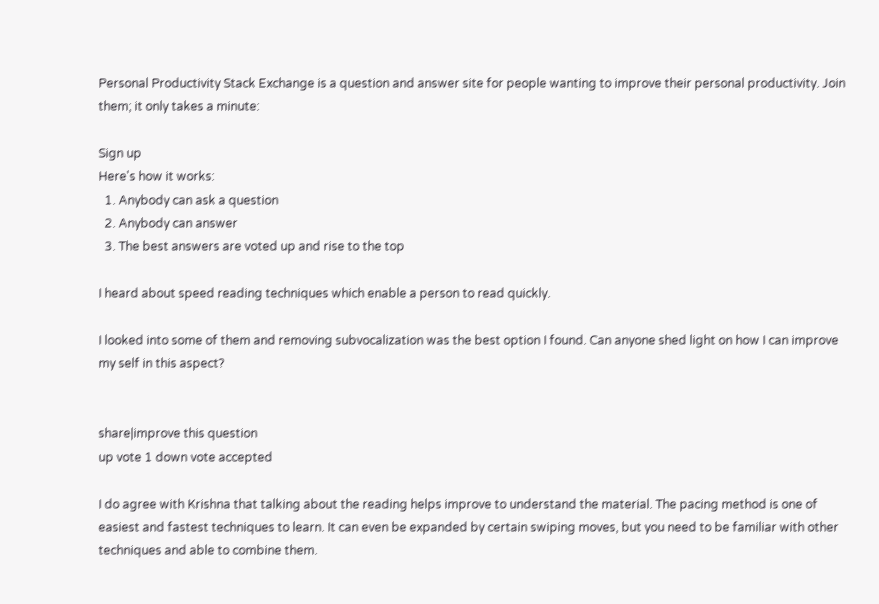Personal Productivity Stack Exchange is a question and answer site for people wanting to improve their personal productivity. Join them; it only takes a minute:

Sign up
Here's how it works:
  1. Anybody can ask a question
  2. Anybody can answer
  3. The best answers are voted up and rise to the top

I heard about speed reading techniques which enable a person to read quickly.

I looked into some of them and removing subvocalization was the best option I found. Can anyone shed light on how I can improve my self in this aspect?


share|improve this question
up vote 1 down vote accepted

I do agree with Krishna that talking about the reading helps improve to understand the material. The pacing method is one of easiest and fastest techniques to learn. It can even be expanded by certain swiping moves, but you need to be familiar with other techniques and able to combine them.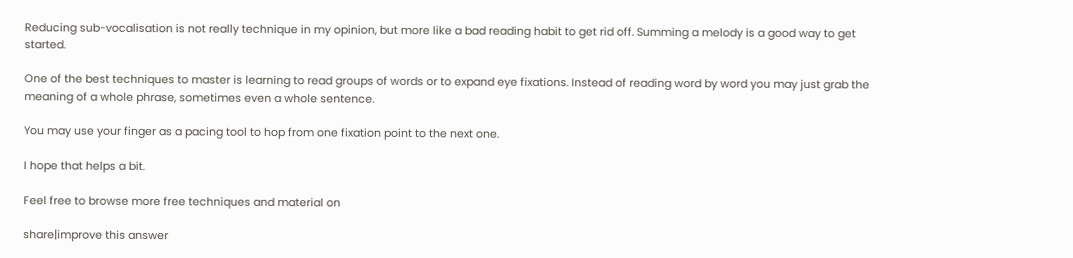Reducing sub-vocalisation is not really technique in my opinion, but more like a bad reading habit to get rid off. Summing a melody is a good way to get started.

One of the best techniques to master is learning to read groups of words or to expand eye fixations. Instead of reading word by word you may just grab the meaning of a whole phrase, sometimes even a whole sentence.

You may use your finger as a pacing tool to hop from one fixation point to the next one.

I hope that helps a bit.

Feel free to browse more free techniques and material on

share|improve this answer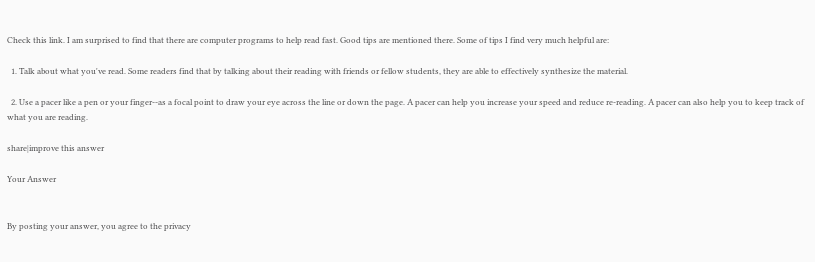Check this link. I am surprised to find that there are computer programs to help read fast. Good tips are mentioned there. Some of tips I find very much helpful are:

  1. Talk about what you've read. Some readers find that by talking about their reading with friends or fellow students, they are able to effectively synthesize the material.

  2. Use a pacer like a pen or your finger--as a focal point to draw your eye across the line or down the page. A pacer can help you increase your speed and reduce re-reading. A pacer can also help you to keep track of what you are reading.

share|improve this answer

Your Answer


By posting your answer, you agree to the privacy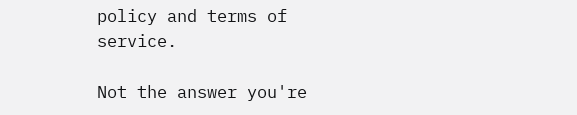policy and terms of service.

Not the answer you're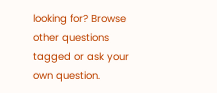looking for? Browse other questions tagged or ask your own question.